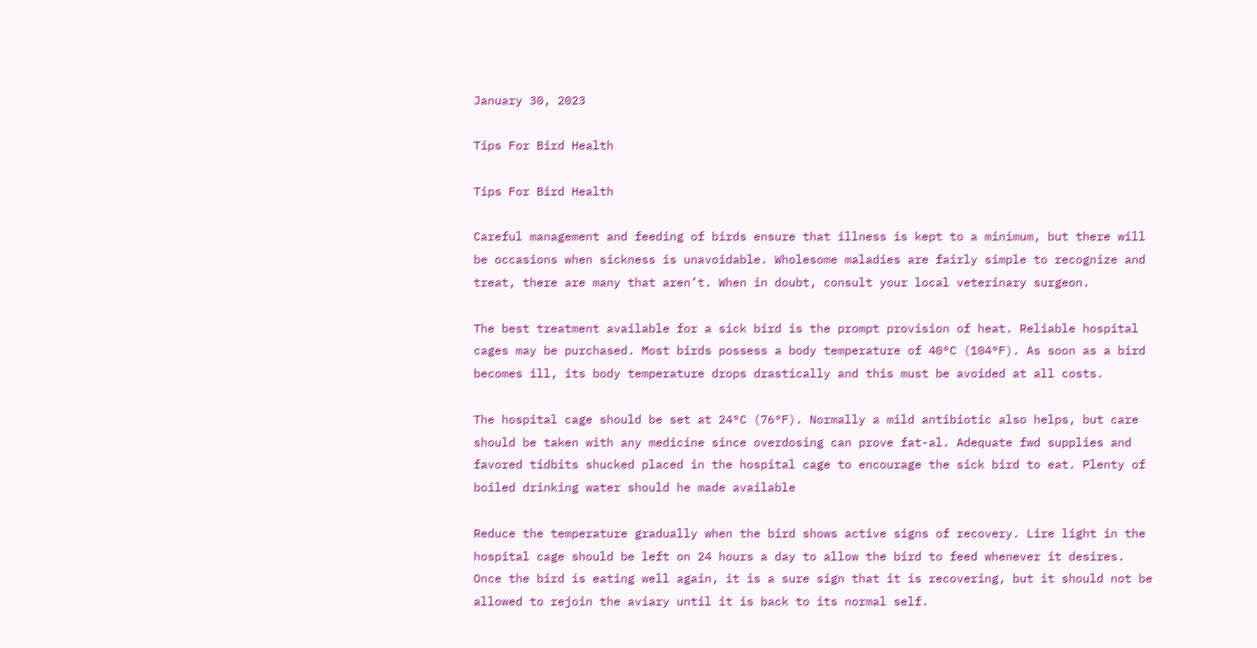January 30, 2023

Tips For Bird Health

Tips For Bird Health

Careful management and feeding of birds ensure that illness is kept to a minimum, but there will be occasions when sickness is unavoidable. Wholesome maladies are fairly simple to recognize and treat, there are many that aren’t. When in doubt, consult your local veterinary surgeon.

The best treatment available for a sick bird is the prompt provision of heat. Reliable hospital cages may be purchased. Most birds possess a body temperature of 40°C (104°F). As soon as a bird becomes ill, its body temperature drops drastically and this must be avoided at all costs.

The hospital cage should be set at 24°C (76°F). Normally a mild antibiotic also helps, but care should be taken with any medicine since overdosing can prove fat-al. Adequate fwd supplies and favored tidbits shucked placed in the hospital cage to encourage the sick bird to eat. Plenty of boiled drinking water should he made available

Reduce the temperature gradually when the bird shows active signs of recovery. Lire light in the hospital cage should be left on 24 hours a day to allow the bird to feed whenever it desires. Once the bird is eating well again, it is a sure sign that it is recovering, but it should not be allowed to rejoin the aviary until it is back to its normal self.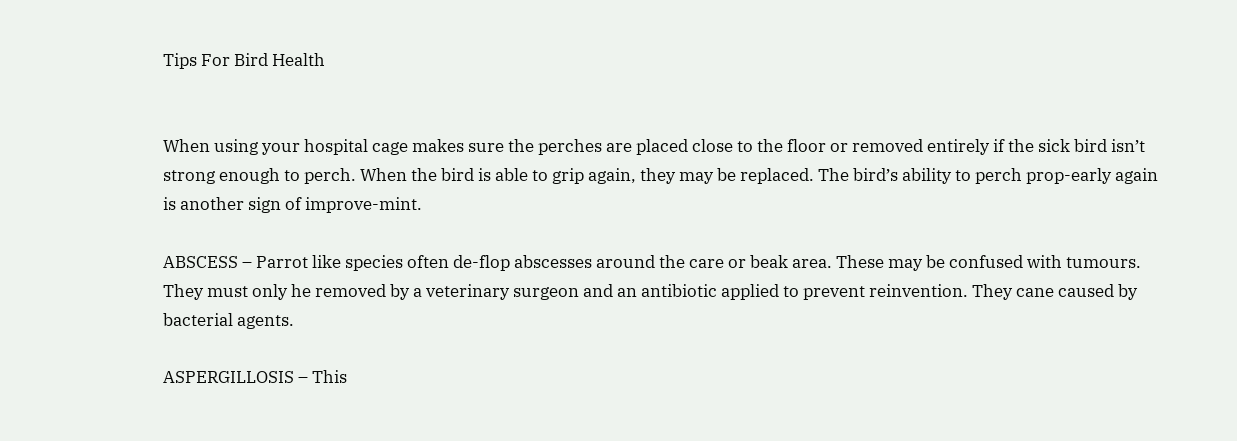Tips For Bird Health


When using your hospital cage makes sure the perches are placed close to the floor or removed entirely if the sick bird isn’t strong enough to perch. When the bird is able to grip again, they may be replaced. The bird’s ability to perch prop-early again is another sign of improve-mint.

ABSCESS – Parrot like species often de-flop abscesses around the care or beak area. These may be confused with tumours. They must only he removed by a veterinary surgeon and an antibiotic applied to prevent reinvention. They cane caused by bacterial agents.

ASPERGILLOSIS – This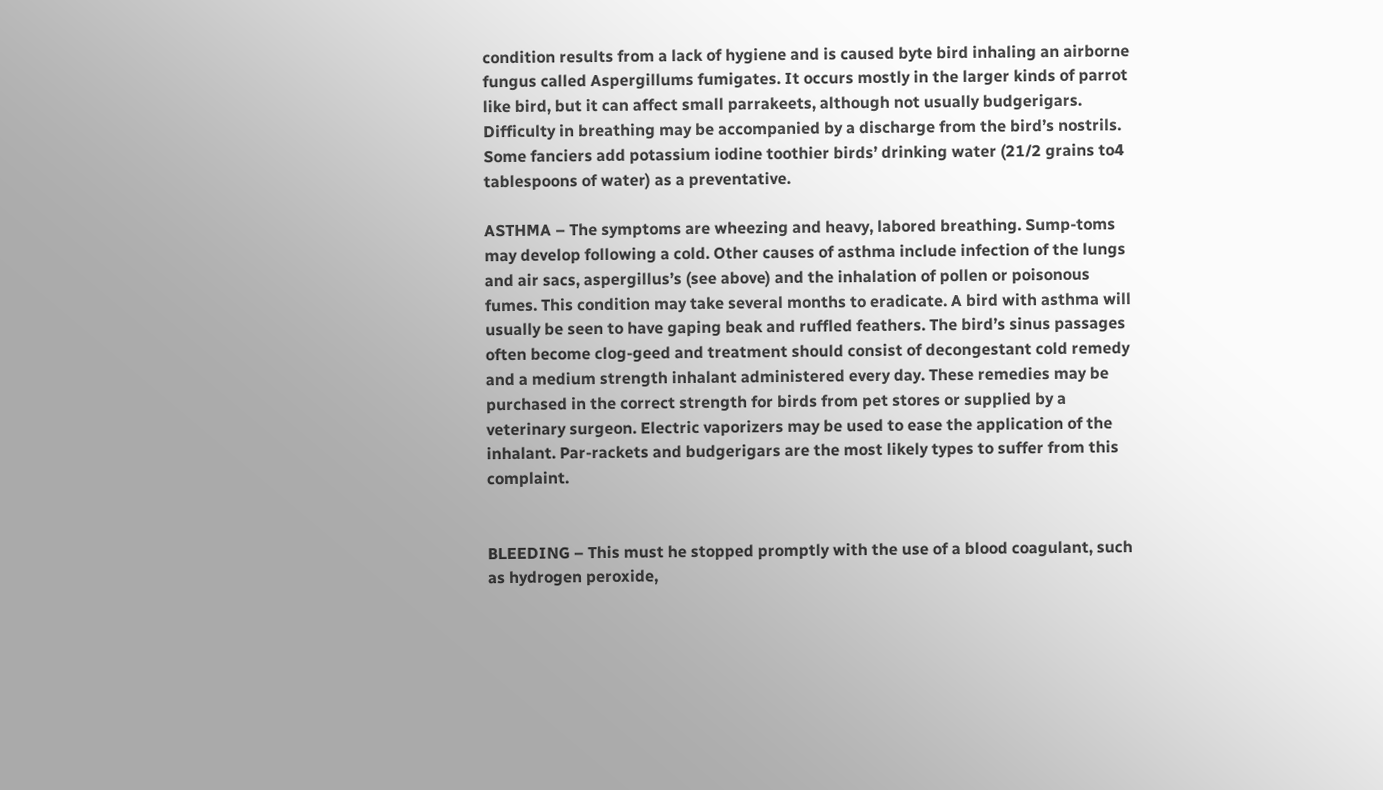condition results from a lack of hygiene and is caused byte bird inhaling an airborne fungus called Aspergillums fumigates. It occurs mostly in the larger kinds of parrot like bird, but it can affect small parrakeets, although not usually budgerigars. Difficulty in breathing may be accompanied by a discharge from the bird’s nostrils. Some fanciers add potassium iodine toothier birds’ drinking water (21/2 grains to4 tablespoons of water) as a preventative.

ASTHMA – The symptoms are wheezing and heavy, labored breathing. Sump-toms may develop following a cold. Other causes of asthma include infection of the lungs and air sacs, aspergillus’s (see above) and the inhalation of pollen or poisonous fumes. This condition may take several months to eradicate. A bird with asthma will usually be seen to have gaping beak and ruffled feathers. The bird’s sinus passages often become clog-geed and treatment should consist of decongestant cold remedy and a medium strength inhalant administered every day. These remedies may be purchased in the correct strength for birds from pet stores or supplied by a veterinary surgeon. Electric vaporizers may be used to ease the application of the inhalant. Par-rackets and budgerigars are the most likely types to suffer from this complaint.


BLEEDING – This must he stopped promptly with the use of a blood coagulant, such as hydrogen peroxide,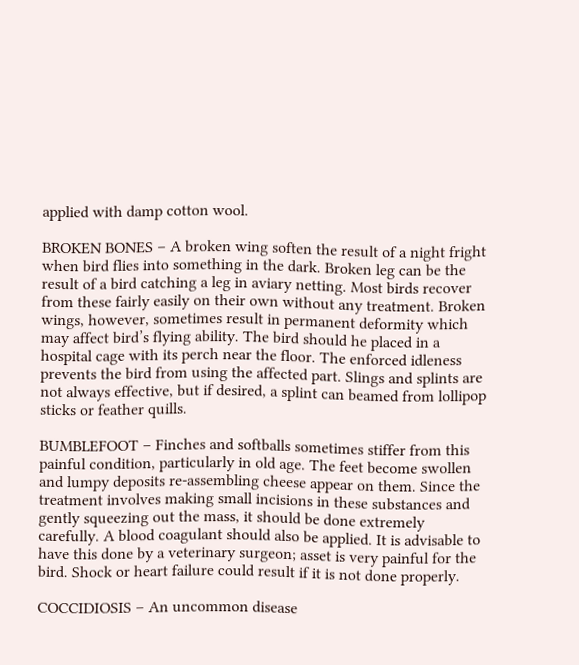applied with damp cotton wool.

BROKEN BONES – A broken wing soften the result of a night fright when bird flies into something in the dark. Broken leg can be the result of a bird catching a leg in aviary netting. Most birds recover from these fairly easily on their own without any treatment. Broken wings, however, sometimes result in permanent deformity which may affect bird’s flying ability. The bird should he placed in a hospital cage with its perch near the floor. The enforced idleness prevents the bird from using the affected part. Slings and splints are not always effective, but if desired, a splint can beamed from lollipop sticks or feather quills.

BUMBLEFOOT – Finches and softballs sometimes stiffer from this painful condition, particularly in old age. The feet become swollen and lumpy deposits re-assembling cheese appear on them. Since the treatment involves making small incisions in these substances and gently squeezing out the mass, it should be done extremely carefully. A blood coagulant should also be applied. It is advisable to have this done by a veterinary surgeon; asset is very painful for the bird. Shock or heart failure could result if it is not done properly.

COCCIDIOSIS – An uncommon disease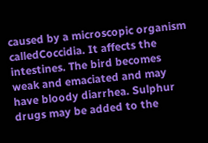caused by a microscopic organism calledCoccidia. It affects the intestines. The bird becomes weak and emaciated and may have bloody diarrhea. Sulphur drugs may be added to the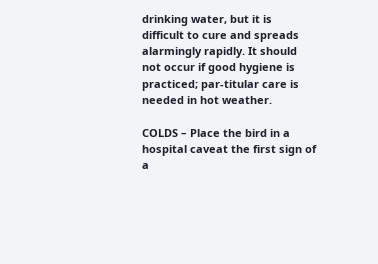drinking water, but it is difficult to cure and spreads alarmingly rapidly. It should not occur if good hygiene is practiced; par-titular care is needed in hot weather.

COLDS – Place the bird in a hospital caveat the first sign of a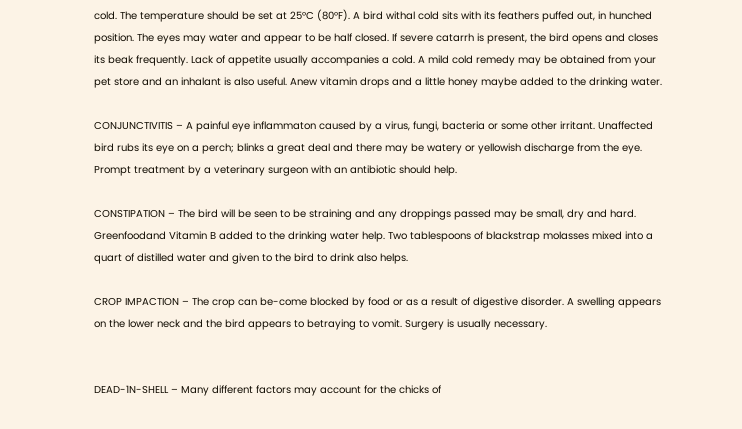cold. The temperature should be set at 25°C (80°F). A bird withal cold sits with its feathers puffed out, in hunched position. The eyes may water and appear to be half closed. If severe catarrh is present, the bird opens and closes its beak frequently. Lack of appetite usually accompanies a cold. A mild cold remedy may be obtained from your pet store and an inhalant is also useful. Anew vitamin drops and a little honey maybe added to the drinking water.

CONJUNCTIVITIS – A painful eye inflammaton caused by a virus, fungi, bacteria or some other irritant. Unaffected bird rubs its eye on a perch; blinks a great deal and there may be watery or yellowish discharge from the eye. Prompt treatment by a veterinary surgeon with an antibiotic should help.

CONSTIPATION – The bird will be seen to be straining and any droppings passed may be small, dry and hard. Greenfoodand Vitamin B added to the drinking water help. Two tablespoons of blackstrap molasses mixed into a quart of distilled water and given to the bird to drink also helps.

CROP IMPACTION – The crop can be-come blocked by food or as a result of digestive disorder. A swelling appears on the lower neck and the bird appears to betraying to vomit. Surgery is usually necessary.


DEAD-1N-SHELL – Many different factors may account for the chicks of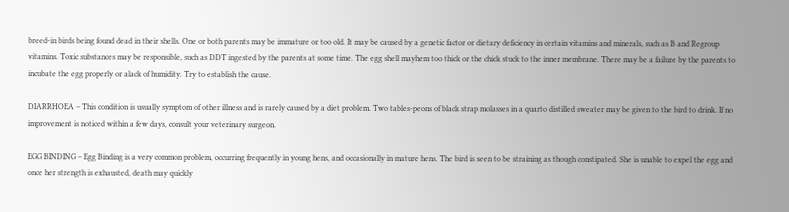breed-in birds being found dead in their shells. One or both parents may be immature or too old. It may be caused by a genetic factor or dietary deficiency in certain vitamins and minerals, such as B and Regroup vitamins. Toxic substances may be responsible, such as DDT ingested by the parents at some time. The egg shell mayhem too thick or the chick stuck to the inner membrane. There may be a failure by the parents to incubate the egg properly or alack of humidity. Try to establish the cause.

DIARRHOEA – This condition is usually symptom of other illness and is rarely caused by a diet problem. Two tables-peons of black strap molasses in a quarto distilled sweater may be given to the bird to drink. If no improvement is noticed within a few days, consult your veterinary surgeon.

EGG BINDING – Egg Binding is a very common problem, occurring frequently in young hens, and occasionally in mature hens. The bird is seen to be straining as though constipated. She is unable to expel the egg and once her strength is exhausted, death may quickly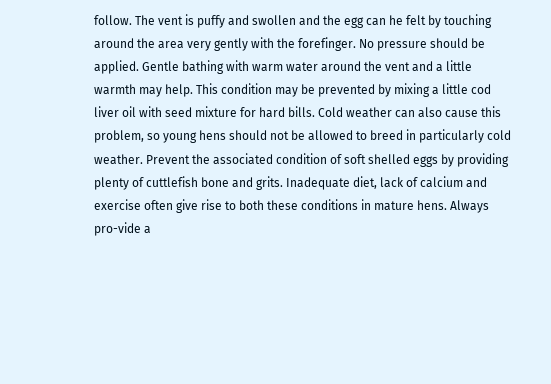follow. The vent is puffy and swollen and the egg can he felt by touching around the area very gently with the forefinger. No pressure should be applied. Gentle bathing with warm water around the vent and a little warmth may help. This condition may be prevented by mixing a little cod liver oil with seed mixture for hard bills. Cold weather can also cause this problem, so young hens should not be allowed to breed in particularly cold weather. Prevent the associated condition of soft shelled eggs by providing plenty of cuttlefish bone and grits. Inadequate diet, lack of calcium and exercise often give rise to both these conditions in mature hens. Always pro-vide a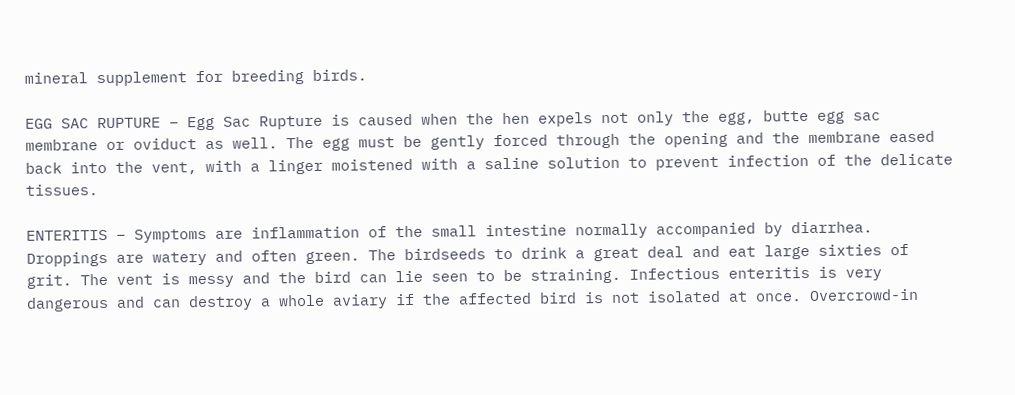mineral supplement for breeding birds.

EGG SAC RUPTURE – Egg Sac Rupture is caused when the hen expels not only the egg, butte egg sac membrane or oviduct as well. The egg must be gently forced through the opening and the membrane eased back into the vent, with a linger moistened with a saline solution to prevent infection of the delicate tissues.

ENTERITIS – Symptoms are inflammation of the small intestine normally accompanied by diarrhea. Droppings are watery and often green. The birdseeds to drink a great deal and eat large sixties of grit. The vent is messy and the bird can lie seen to be straining. Infectious enteritis is very dangerous and can destroy a whole aviary if the affected bird is not isolated at once. Overcrowd-in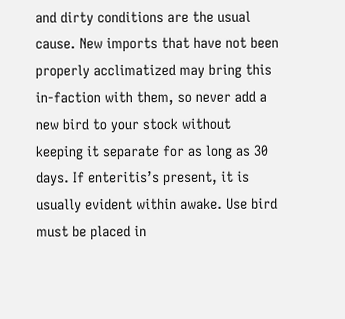and dirty conditions are the usual cause. New imports that have not been properly acclimatized may bring this in-faction with them, so never add a new bird to your stock without keeping it separate for as long as 30 days. If enteritis’s present, it is usually evident within awake. Use bird must be placed in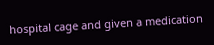hospital cage and given a medication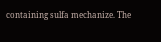containing sulfa mechanize. The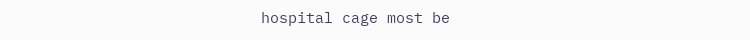hospital cage most be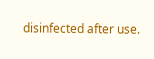disinfected after use.